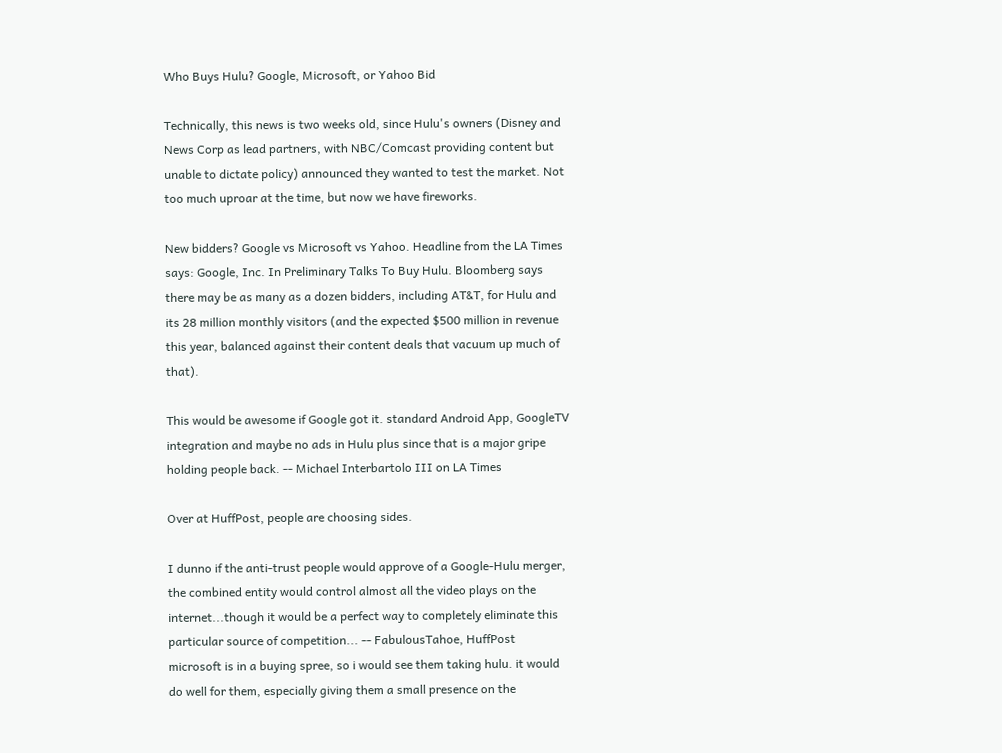Who Buys Hulu? Google, Microsoft, or Yahoo Bid

Technically, this news is two weeks old, since Hulu's owners (Disney and News Corp as lead partners, with NBC/Comcast providing content but unable to dictate policy) announced they wanted to test the market. Not too much uproar at the time, but now we have fireworks.

New bidders? Google vs Microsoft vs Yahoo. Headline from the LA Times says: Google, Inc. In Preliminary Talks To Buy Hulu. Bloomberg says there may be as many as a dozen bidders, including AT&T, for Hulu and its 28 million monthly visitors (and the expected $500 million in revenue this year, balanced against their content deals that vacuum up much of that).

This would be awesome if Google got it. standard Android App, GoogleTV integration and maybe no ads in Hulu plus since that is a major gripe holding people back. -- Michael Interbartolo III on LA Times

Over at HuffPost, people are choosing sides.

I dunno if the anti-trust people would approve of a Google-Hulu merger, the combined entity would control almost all the video plays on the internet...though it would be a perfect way to completely eliminate this particular source of competition... -- FabulousTahoe, HuffPost
microsoft is in a buying spree, so i would see them taking hulu. it would do well for them, especially giving them a small presence on the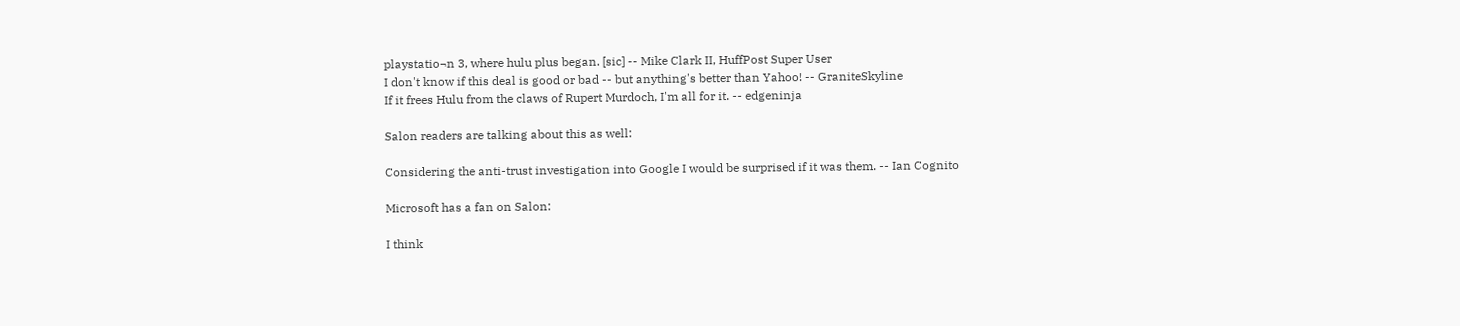playstatio¬n 3, where hulu plus began. [sic] -- Mike Clark II, HuffPost Super User
I don't know if this deal is good or bad -- but anything's better than Yahoo! -- GraniteSkyline
If it frees Hulu from the claws of Rupert Murdoch, I'm all for it. -- edgeninja

Salon readers are talking about this as well:

Considering the anti-trust investigation into Google I would be surprised if it was them. -- Ian Cognito

Microsoft has a fan on Salon:

I think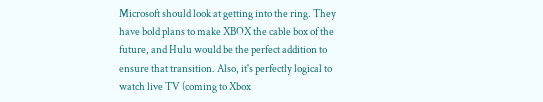Microsoft should look at getting into the ring. They have bold plans to make XBOX the cable box of the future, and Hulu would be the perfect addition to ensure that transition. Also, it's perfectly logical to watch live TV (coming to Xbox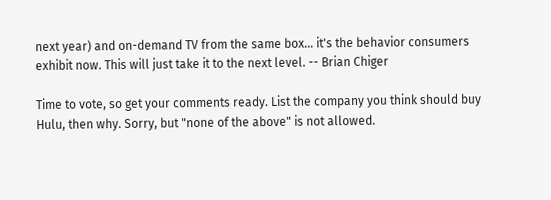next year) and on-demand TV from the same box... it's the behavior consumers exhibit now. This will just take it to the next level. -- Brian Chiger

Time to vote, so get your comments ready. List the company you think should buy Hulu, then why. Sorry, but "none of the above" is not allowed.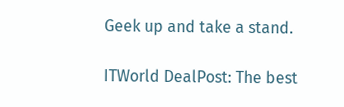Geek up and take a stand.

ITWorld DealPost: The best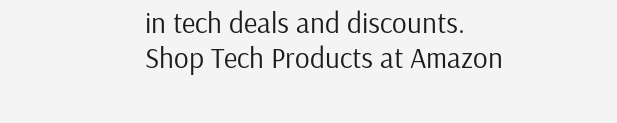in tech deals and discounts.
Shop Tech Products at Amazon